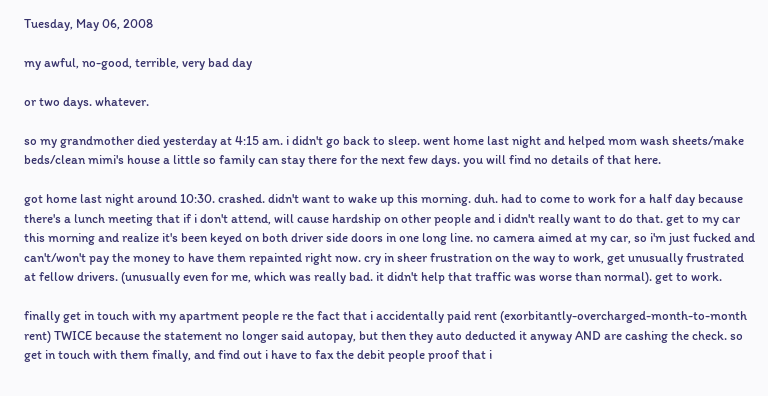Tuesday, May 06, 2008

my awful, no-good, terrible, very bad day

or two days. whatever.

so my grandmother died yesterday at 4:15 am. i didn't go back to sleep. went home last night and helped mom wash sheets/make beds/clean mimi's house a little so family can stay there for the next few days. you will find no details of that here.

got home last night around 10:30. crashed. didn't want to wake up this morning. duh. had to come to work for a half day because there's a lunch meeting that if i don't attend, will cause hardship on other people and i didn't really want to do that. get to my car this morning and realize it's been keyed on both driver side doors in one long line. no camera aimed at my car, so i'm just fucked and can't/won't pay the money to have them repainted right now. cry in sheer frustration on the way to work, get unusually frustrated at fellow drivers. (unusually even for me, which was really bad. it didn't help that traffic was worse than normal). get to work.

finally get in touch with my apartment people re the fact that i accidentally paid rent (exorbitantly-overcharged-month-to-month rent) TWICE because the statement no longer said autopay, but then they auto deducted it anyway AND are cashing the check. so get in touch with them finally, and find out i have to fax the debit people proof that i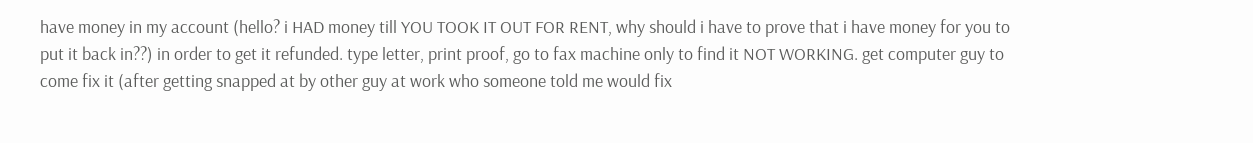have money in my account (hello? i HAD money till YOU TOOK IT OUT FOR RENT, why should i have to prove that i have money for you to put it back in??) in order to get it refunded. type letter, print proof, go to fax machine only to find it NOT WORKING. get computer guy to come fix it (after getting snapped at by other guy at work who someone told me would fix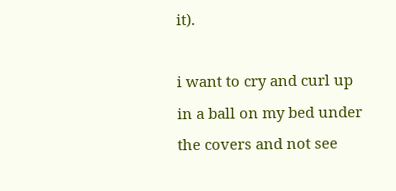it).

i want to cry and curl up in a ball on my bed under the covers and not see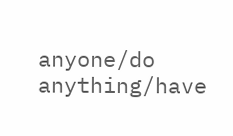anyone/do anything/have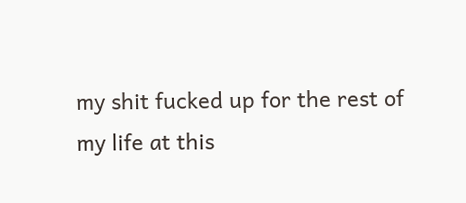my shit fucked up for the rest of my life at this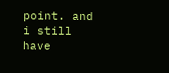point. and i still have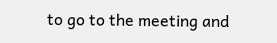to go to the meeting and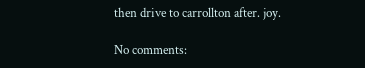then drive to carrollton after. joy.

No comments: